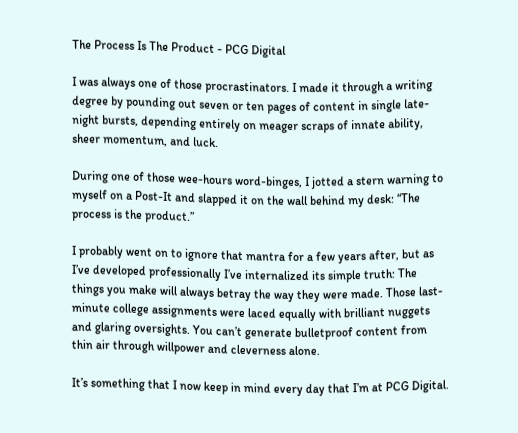The Process Is The Product - PCG Digital

I was always one of those procrastinators. I made it through a writing degree by pounding out seven or ten pages of content in single late-night bursts, depending entirely on meager scraps of innate ability, sheer momentum, and luck.

During one of those wee-hours word-binges, I jotted a stern warning to myself on a Post-It and slapped it on the wall behind my desk: “The process is the product.”

I probably went on to ignore that mantra for a few years after, but as I’ve developed professionally I’ve internalized its simple truth: The things you make will always betray the way they were made. Those last-minute college assignments were laced equally with brilliant nuggets and glaring oversights. You can’t generate bulletproof content from thin air through willpower and cleverness alone.

It’s something that I now keep in mind every day that I’m at PCG Digital.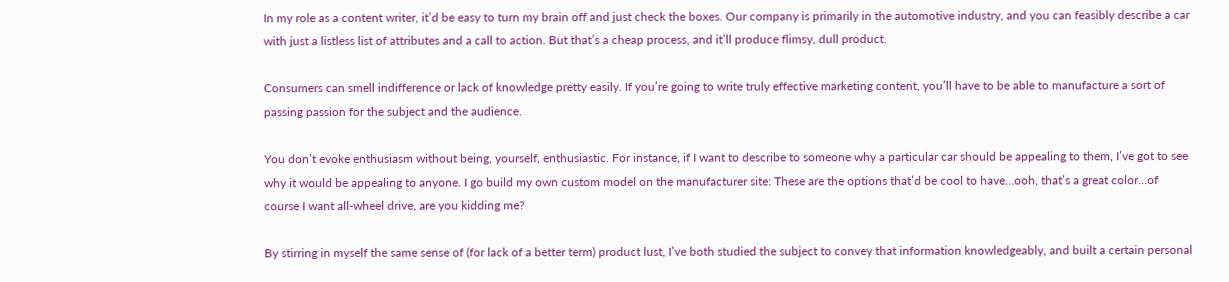In my role as a content writer, it’d be easy to turn my brain off and just check the boxes. Our company is primarily in the automotive industry, and you can feasibly describe a car with just a listless list of attributes and a call to action. But that’s a cheap process, and it’ll produce flimsy, dull product.

Consumers can smell indifference or lack of knowledge pretty easily. If you’re going to write truly effective marketing content, you’ll have to be able to manufacture a sort of passing passion for the subject and the audience.

You don’t evoke enthusiasm without being, yourself, enthusiastic. For instance, if I want to describe to someone why a particular car should be appealing to them, I’ve got to see why it would be appealing to anyone. I go build my own custom model on the manufacturer site: These are the options that’d be cool to have…ooh, that’s a great color…of course I want all-wheel drive, are you kidding me?

By stirring in myself the same sense of (for lack of a better term) product lust, I’ve both studied the subject to convey that information knowledgeably, and built a certain personal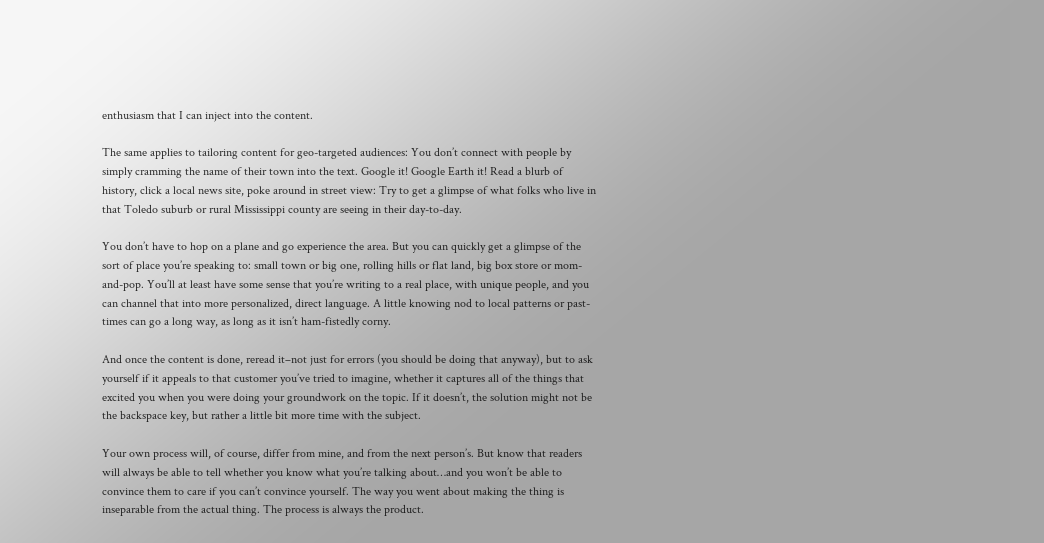enthusiasm that I can inject into the content.

The same applies to tailoring content for geo-targeted audiences: You don’t connect with people by simply cramming the name of their town into the text. Google it! Google Earth it! Read a blurb of history, click a local news site, poke around in street view: Try to get a glimpse of what folks who live in that Toledo suburb or rural Mississippi county are seeing in their day-to-day.

You don’t have to hop on a plane and go experience the area. But you can quickly get a glimpse of the sort of place you’re speaking to: small town or big one, rolling hills or flat land, big box store or mom-and-pop. You’ll at least have some sense that you’re writing to a real place, with unique people, and you can channel that into more personalized, direct language. A little knowing nod to local patterns or past-times can go a long way, as long as it isn’t ham-fistedly corny.

And once the content is done, reread it–not just for errors (you should be doing that anyway), but to ask yourself if it appeals to that customer you’ve tried to imagine, whether it captures all of the things that excited you when you were doing your groundwork on the topic. If it doesn’t, the solution might not be the backspace key, but rather a little bit more time with the subject.

Your own process will, of course, differ from mine, and from the next person’s. But know that readers will always be able to tell whether you know what you’re talking about…and you won’t be able to convince them to care if you can’t convince yourself. The way you went about making the thing is inseparable from the actual thing. The process is always the product.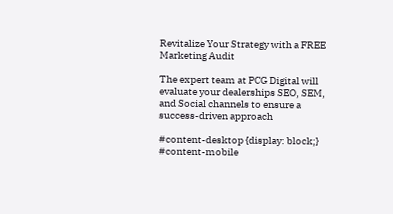Revitalize Your Strategy with a FREE Marketing Audit

The expert team at PCG Digital will evaluate your dealerships SEO, SEM, and Social channels to ensure a success-driven approach

#content-desktop {display: block;} #content-mobile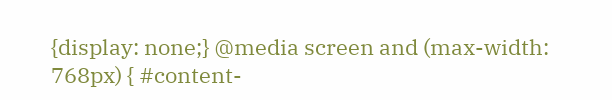{display: none;} @media screen and (max-width: 768px) { #content-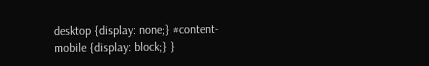desktop {display: none;} #content-mobile {display: block;} }